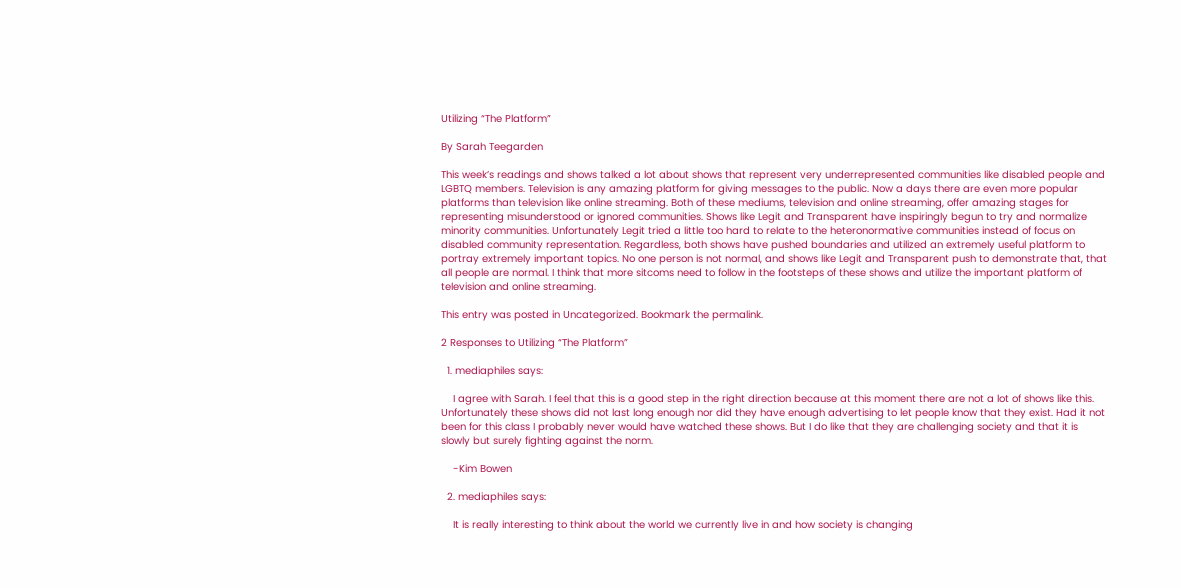Utilizing “The Platform”

By Sarah Teegarden

This week’s readings and shows talked a lot about shows that represent very underrepresented communities like disabled people and LGBTQ members. Television is any amazing platform for giving messages to the public. Now a days there are even more popular platforms than television like online streaming. Both of these mediums, television and online streaming, offer amazing stages for representing misunderstood or ignored communities. Shows like Legit and Transparent have inspiringly begun to try and normalize minority communities. Unfortunately Legit tried a little too hard to relate to the heteronormative communities instead of focus on disabled community representation. Regardless, both shows have pushed boundaries and utilized an extremely useful platform to portray extremely important topics. No one person is not normal, and shows like Legit and Transparent push to demonstrate that, that all people are normal. I think that more sitcoms need to follow in the footsteps of these shows and utilize the important platform of television and online streaming.

This entry was posted in Uncategorized. Bookmark the permalink.

2 Responses to Utilizing “The Platform”

  1. mediaphiles says:

    I agree with Sarah. I feel that this is a good step in the right direction because at this moment there are not a lot of shows like this. Unfortunately these shows did not last long enough nor did they have enough advertising to let people know that they exist. Had it not been for this class I probably never would have watched these shows. But I do like that they are challenging society and that it is slowly but surely fighting against the norm.

    -Kim Bowen

  2. mediaphiles says:

    It is really interesting to think about the world we currently live in and how society is changing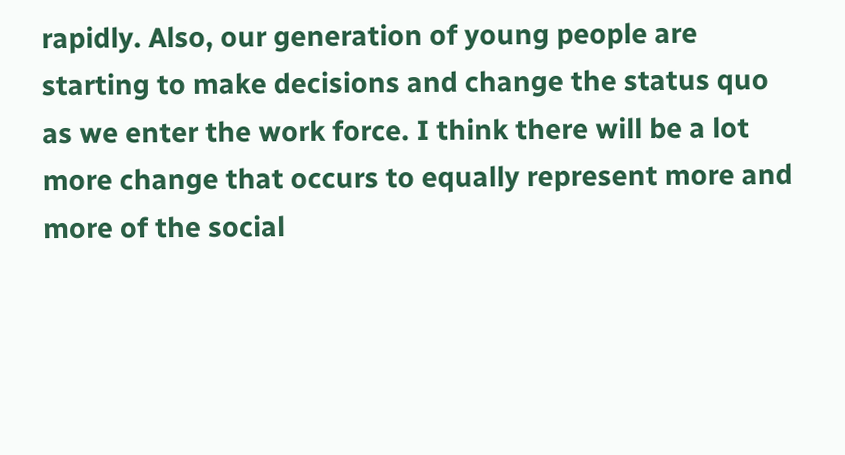rapidly. Also, our generation of young people are starting to make decisions and change the status quo as we enter the work force. I think there will be a lot more change that occurs to equally represent more and more of the social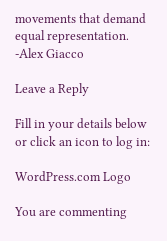movements that demand equal representation. -Alex Giacco

Leave a Reply

Fill in your details below or click an icon to log in:

WordPress.com Logo

You are commenting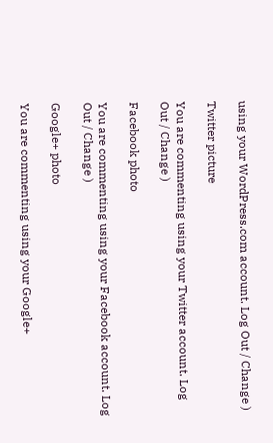using your WordPress.com account. Log Out / Change )

Twitter picture

You are commenting using your Twitter account. Log Out / Change )

Facebook photo

You are commenting using your Facebook account. Log Out / Change )

Google+ photo

You are commenting using your Google+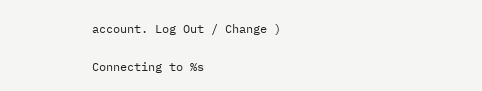account. Log Out / Change )

Connecting to %s